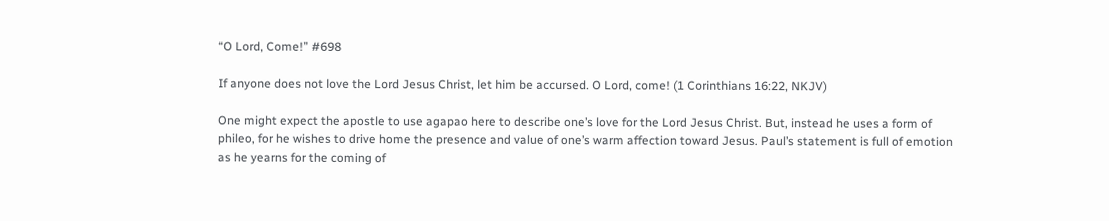“O Lord, Come!” #698

If anyone does not love the Lord Jesus Christ, let him be accursed. O Lord, come! (1 Corinthians 16:22, NKJV)

One might expect the apostle to use agapao here to describe one’s love for the Lord Jesus Christ. But, instead he uses a form of phileo, for he wishes to drive home the presence and value of one’s warm affection toward Jesus. Paul’s statement is full of emotion as he yearns for the coming of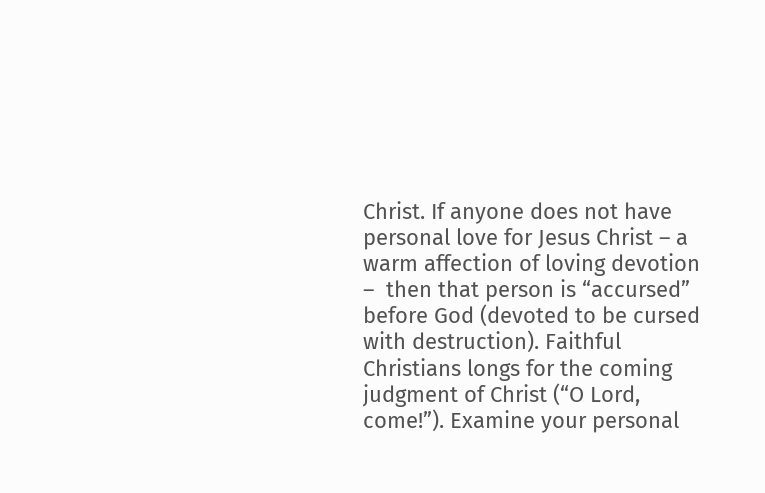Christ. If anyone does not have personal love for Jesus Christ – a warm affection of loving devotion –  then that person is “accursed” before God (devoted to be cursed with destruction). Faithful Christians longs for the coming judgment of Christ (“O Lord, come!”). Examine your personal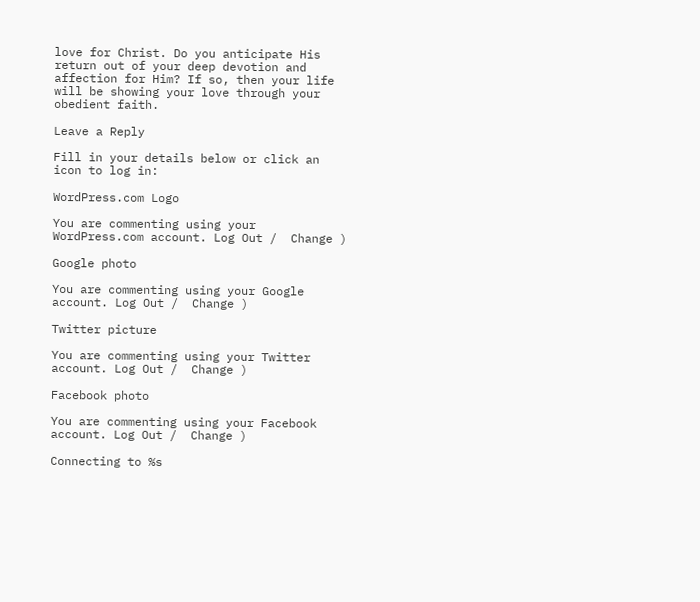love for Christ. Do you anticipate His return out of your deep devotion and affection for Him? If so, then your life will be showing your love through your obedient faith.

Leave a Reply

Fill in your details below or click an icon to log in:

WordPress.com Logo

You are commenting using your WordPress.com account. Log Out /  Change )

Google photo

You are commenting using your Google account. Log Out /  Change )

Twitter picture

You are commenting using your Twitter account. Log Out /  Change )

Facebook photo

You are commenting using your Facebook account. Log Out /  Change )

Connecting to %s